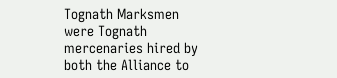Tognath Marksmen were Tognath mercenaries hired by both the Alliance to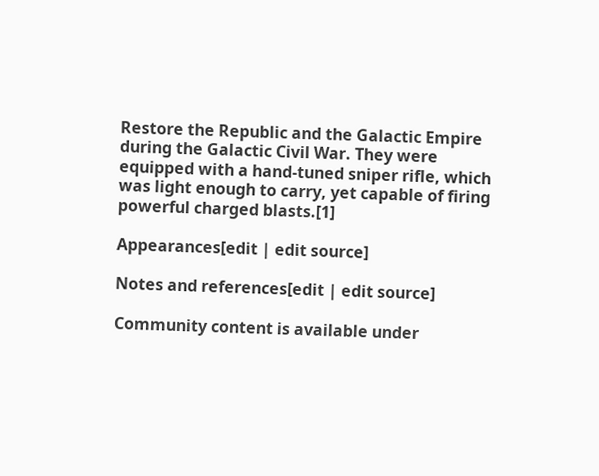Restore the Republic and the Galactic Empire during the Galactic Civil War. They were equipped with a hand-tuned sniper rifle, which was light enough to carry, yet capable of firing powerful charged blasts.[1]

Appearances[edit | edit source]

Notes and references[edit | edit source]

Community content is available under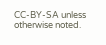CC-BY-SA unless otherwise noted.